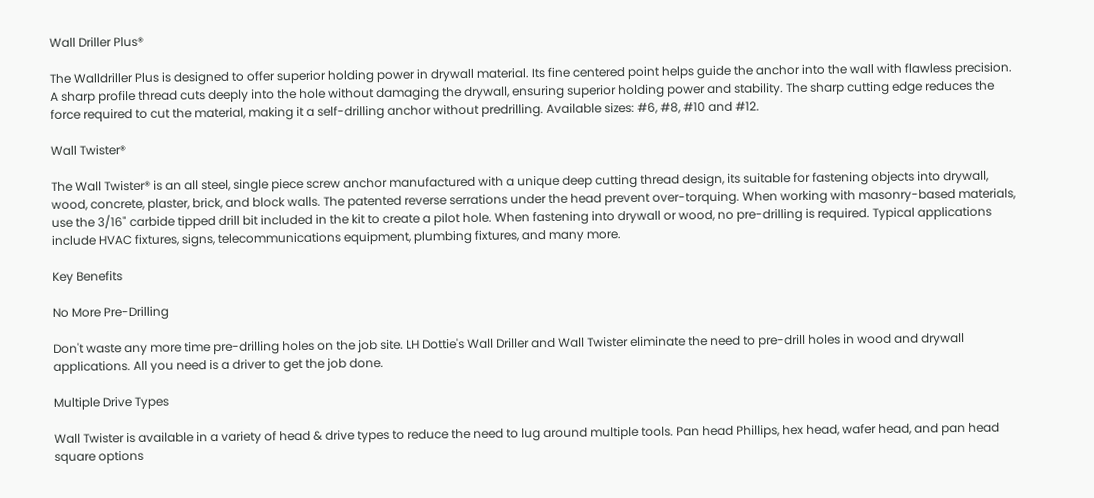Wall Driller Plus®

The Walldriller Plus is designed to offer superior holding power in drywall material. Its fine centered point helps guide the anchor into the wall with flawless precision. A sharp profile thread cuts deeply into the hole without damaging the drywall, ensuring superior holding power and stability. The sharp cutting edge reduces the force required to cut the material, making it a self-drilling anchor without predrilling. Available sizes: #6, #8, #10 and #12.

Wall Twister®

The Wall Twister® is an all steel, single piece screw anchor manufactured with a unique deep cutting thread design, its suitable for fastening objects into drywall, wood, concrete, plaster, brick, and block walls. The patented reverse serrations under the head prevent over-torquing. When working with masonry-based materials, use the 3/16" carbide tipped drill bit included in the kit to create a pilot hole. When fastening into drywall or wood, no pre-drilling is required. Typical applications include HVAC fixtures, signs, telecommunications equipment, plumbing fixtures, and many more.

Key Benefits

No More Pre-Drilling

Don't waste any more time pre-drilling holes on the job site. LH Dottie's Wall Driller and Wall Twister eliminate the need to pre-drill holes in wood and drywall applications. All you need is a driver to get the job done.

Multiple Drive Types

Wall Twister is available in a variety of head & drive types to reduce the need to lug around multiple tools. Pan head Phillips, hex head, wafer head, and pan head square options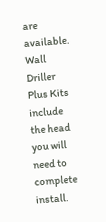are available. Wall Driller Plus Kits include the head you will need to complete install.